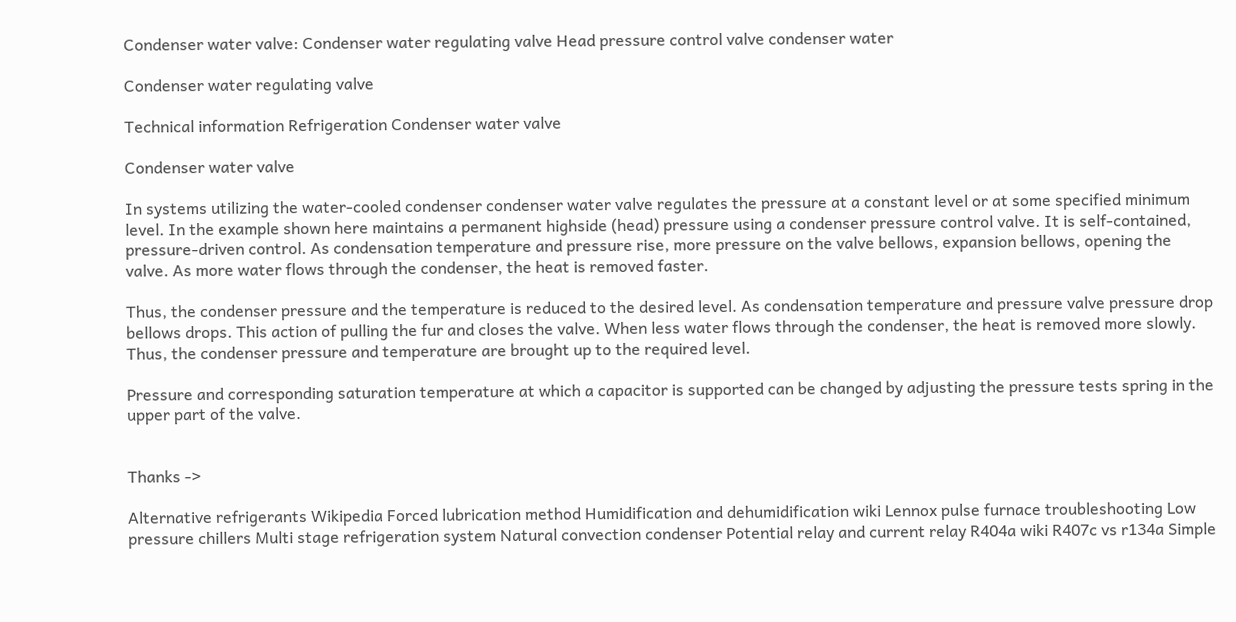Condenser water valve: Condenser water regulating valve Head pressure control valve condenser water

Condenser water regulating valve

Technical information Refrigeration Condenser water valve

Condenser water valve

In systems utilizing the water-cooled condenser condenser water valve regulates the pressure at a constant level or at some specified minimum level. In the example shown here maintains a permanent highside (head) pressure using a condenser pressure control valve. It is self-contained, pressure-driven control. As condensation temperature and pressure rise, more pressure on the valve bellows, expansion bellows, opening the valve. As more water flows through the condenser, the heat is removed faster.

Thus, the condenser pressure and the temperature is reduced to the desired level. As condensation temperature and pressure valve pressure drop bellows drops. This action of pulling the fur and closes the valve. When less water flows through the condenser, the heat is removed more slowly. Thus, the condenser pressure and temperature are brought up to the required level.

Pressure and corresponding saturation temperature at which a capacitor is supported can be changed by adjusting the pressure tests spring in the upper part of the valve.


Thanks ->

Alternative refrigerants Wikipedia Forced lubrication method Humidification and dehumidification wiki Lennox pulse furnace troubleshooting Low pressure chillers Multi stage refrigeration system Natural convection condenser Potential relay and current relay R404a wiki R407c vs r134a Simple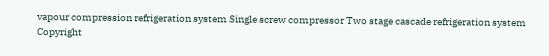vapour compression refrigeration system Single screw compressor Two stage cascade refrigeration system
Copyright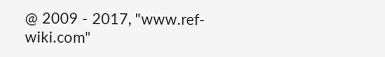@ 2009 - 2017, "www.ref-wiki.com"